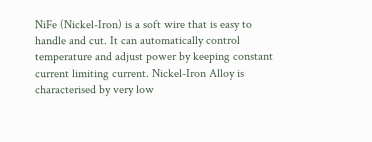NiFe (Nickel-Iron) is a soft wire that is easy to handle and cut. It can automatically control temperature and adjust power by keeping constant current limiting current. Nickel-Iron Alloy is characterised by very low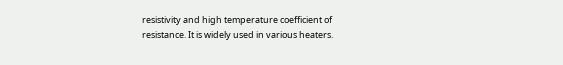resistivity and high temperature coefficient of resistance. It is widely used in various heaters.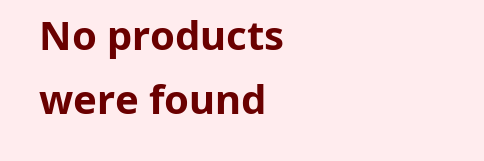No products were found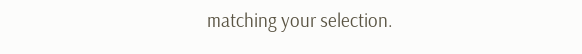matching your selection.